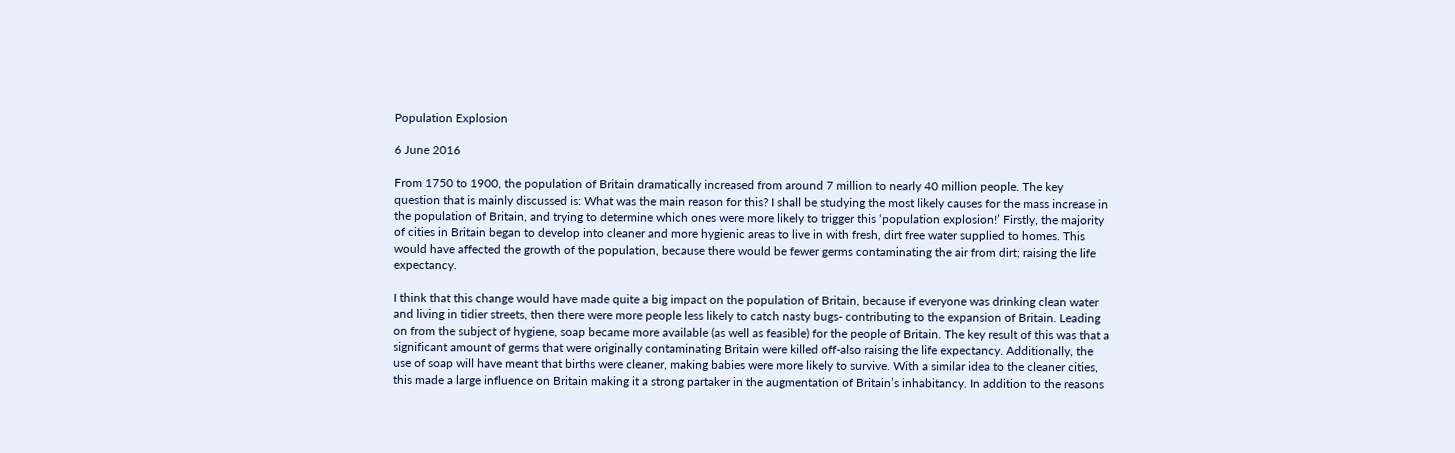Population Explosion

6 June 2016

From 1750 to 1900, the population of Britain dramatically increased from around 7 million to nearly 40 million people. The key question that is mainly discussed is: What was the main reason for this? I shall be studying the most likely causes for the mass increase in the population of Britain, and trying to determine which ones were more likely to trigger this ‘population explosion!’ Firstly, the majority of cities in Britain began to develop into cleaner and more hygienic areas to live in with fresh, dirt free water supplied to homes. This would have affected the growth of the population, because there would be fewer germs contaminating the air from dirt; raising the life expectancy.

I think that this change would have made quite a big impact on the population of Britain, because if everyone was drinking clean water and living in tidier streets, then there were more people less likely to catch nasty bugs- contributing to the expansion of Britain. Leading on from the subject of hygiene, soap became more available (as well as feasible) for the people of Britain. The key result of this was that a significant amount of germs that were originally contaminating Britain were killed off-also raising the life expectancy. Additionally, the use of soap will have meant that births were cleaner, making babies were more likely to survive. With a similar idea to the cleaner cities, this made a large influence on Britain making it a strong partaker in the augmentation of Britain’s inhabitancy. In addition to the reasons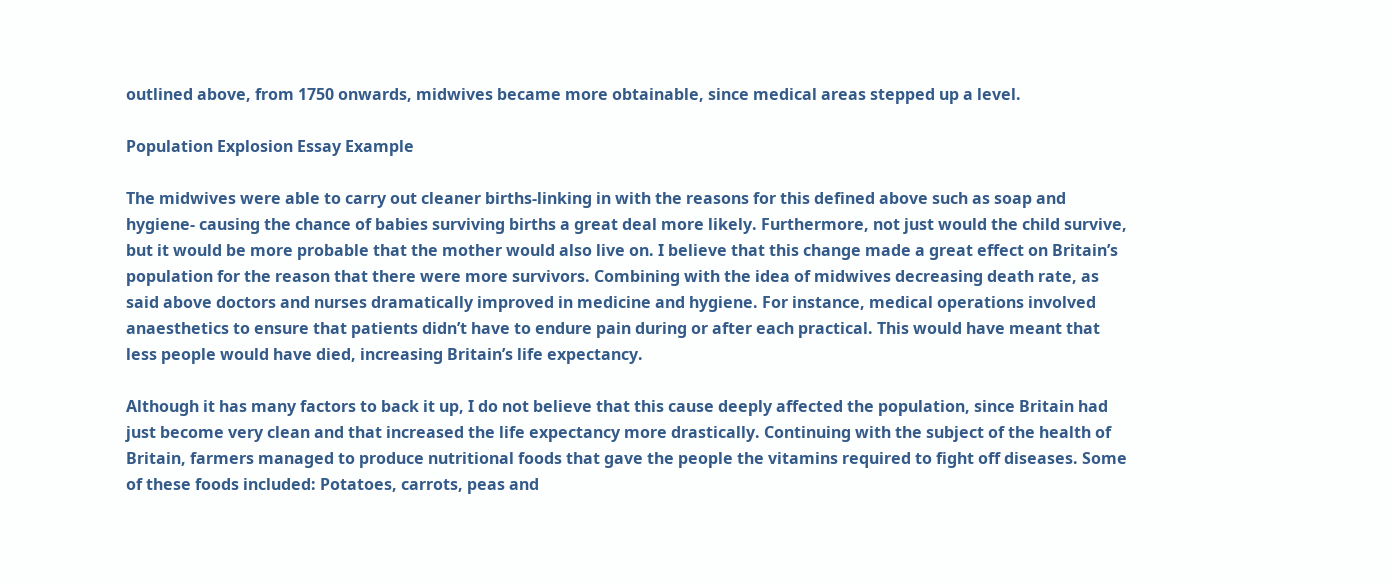outlined above, from 1750 onwards, midwives became more obtainable, since medical areas stepped up a level.

Population Explosion Essay Example

The midwives were able to carry out cleaner births-linking in with the reasons for this defined above such as soap and hygiene- causing the chance of babies surviving births a great deal more likely. Furthermore, not just would the child survive, but it would be more probable that the mother would also live on. I believe that this change made a great effect on Britain’s population for the reason that there were more survivors. Combining with the idea of midwives decreasing death rate, as said above doctors and nurses dramatically improved in medicine and hygiene. For instance, medical operations involved anaesthetics to ensure that patients didn’t have to endure pain during or after each practical. This would have meant that less people would have died, increasing Britain’s life expectancy.

Although it has many factors to back it up, I do not believe that this cause deeply affected the population, since Britain had just become very clean and that increased the life expectancy more drastically. Continuing with the subject of the health of Britain, farmers managed to produce nutritional foods that gave the people the vitamins required to fight off diseases. Some of these foods included: Potatoes, carrots, peas and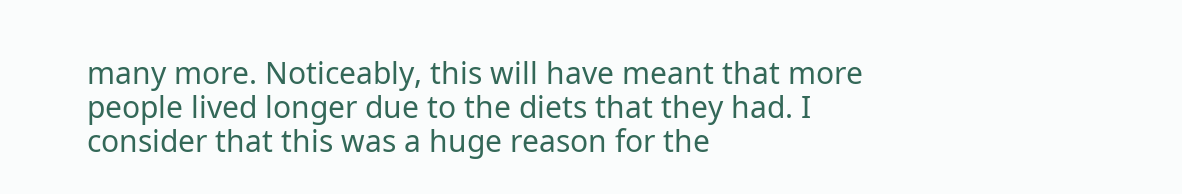many more. Noticeably, this will have meant that more people lived longer due to the diets that they had. I consider that this was a huge reason for the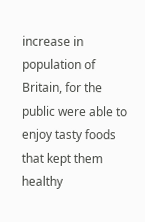increase in population of Britain, for the public were able to enjoy tasty foods that kept them healthy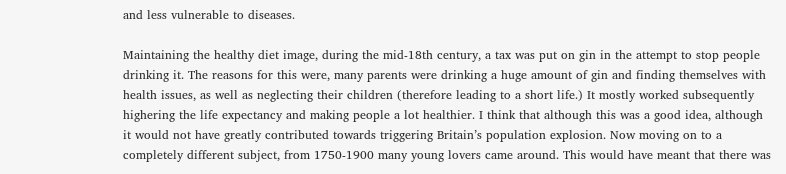and less vulnerable to diseases.

Maintaining the healthy diet image, during the mid-18th century, a tax was put on gin in the attempt to stop people drinking it. The reasons for this were, many parents were drinking a huge amount of gin and finding themselves with health issues, as well as neglecting their children (therefore leading to a short life.) It mostly worked subsequently highering the life expectancy and making people a lot healthier. I think that although this was a good idea, although it would not have greatly contributed towards triggering Britain’s population explosion. Now moving on to a completely different subject, from 1750-1900 many young lovers came around. This would have meant that there was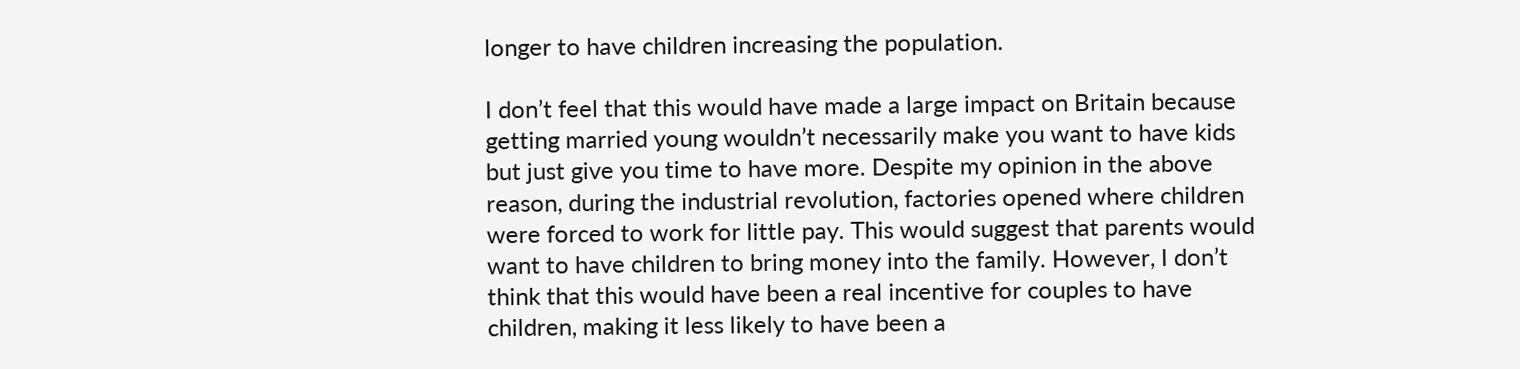longer to have children increasing the population.

I don’t feel that this would have made a large impact on Britain because getting married young wouldn’t necessarily make you want to have kids but just give you time to have more. Despite my opinion in the above reason, during the industrial revolution, factories opened where children were forced to work for little pay. This would suggest that parents would want to have children to bring money into the family. However, I don’t think that this would have been a real incentive for couples to have children, making it less likely to have been a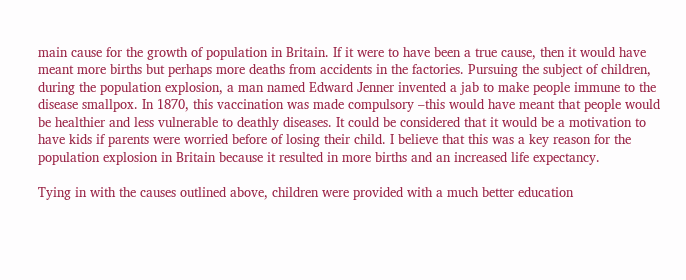main cause for the growth of population in Britain. If it were to have been a true cause, then it would have meant more births but perhaps more deaths from accidents in the factories. Pursuing the subject of children, during the population explosion, a man named Edward Jenner invented a jab to make people immune to the disease smallpox. In 1870, this vaccination was made compulsory –this would have meant that people would be healthier and less vulnerable to deathly diseases. It could be considered that it would be a motivation to have kids if parents were worried before of losing their child. I believe that this was a key reason for the population explosion in Britain because it resulted in more births and an increased life expectancy.

Tying in with the causes outlined above, children were provided with a much better education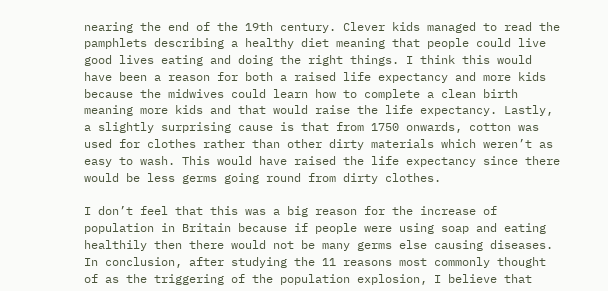nearing the end of the 19th century. Clever kids managed to read the pamphlets describing a healthy diet meaning that people could live good lives eating and doing the right things. I think this would have been a reason for both a raised life expectancy and more kids because the midwives could learn how to complete a clean birth meaning more kids and that would raise the life expectancy. Lastly, a slightly surprising cause is that from 1750 onwards, cotton was used for clothes rather than other dirty materials which weren’t as easy to wash. This would have raised the life expectancy since there would be less germs going round from dirty clothes.

I don’t feel that this was a big reason for the increase of population in Britain because if people were using soap and eating healthily then there would not be many germs else causing diseases. In conclusion, after studying the 11 reasons most commonly thought of as the triggering of the population explosion, I believe that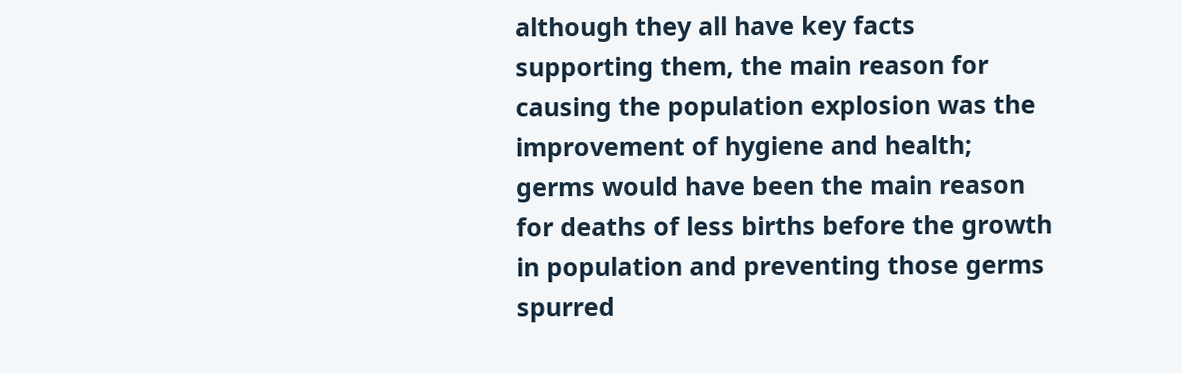although they all have key facts supporting them, the main reason for causing the population explosion was the improvement of hygiene and health; germs would have been the main reason for deaths of less births before the growth in population and preventing those germs spurred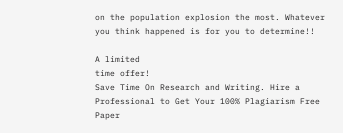on the population explosion the most. Whatever you think happened is for you to determine!!

A limited
time offer!
Save Time On Research and Writing. Hire a Professional to Get Your 100% Plagiarism Free Paper